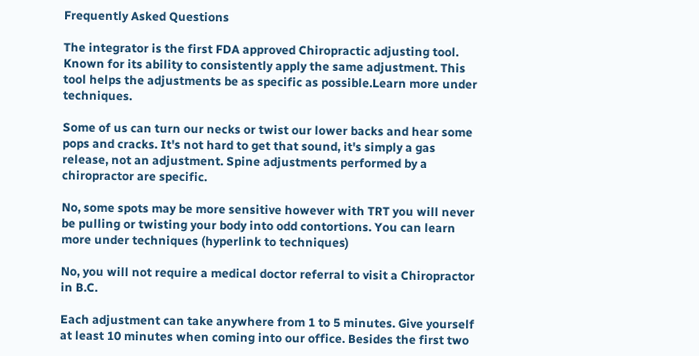Frequently Asked Questions

The integrator is the first FDA approved Chiropractic adjusting tool. Known for its ability to consistently apply the same adjustment. This tool helps the adjustments be as specific as possible.Learn more under techniques.

Some of us can turn our necks or twist our lower backs and hear some pops and cracks. It's not hard to get that sound, it's simply a gas release, not an adjustment. Spine adjustments performed by a chiropractor are specific.

No, some spots may be more sensitive however with TRT you will never be pulling or twisting your body into odd contortions. You can learn more under techniques (hyperlink to techniques)

No, you will not require a medical doctor referral to visit a Chiropractor in B.C.

Each adjustment can take anywhere from 1 to 5 minutes. Give yourself at least 10 minutes when coming into our office. Besides the first two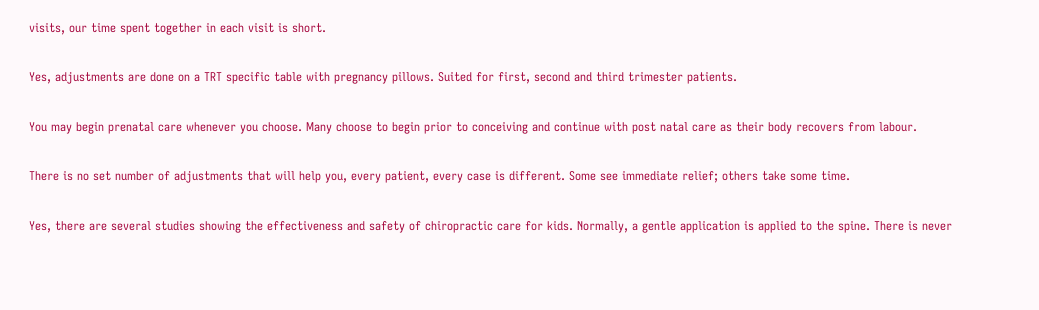visits, our time spent together in each visit is short.

Yes, adjustments are done on a TRT specific table with pregnancy pillows. Suited for first, second and third trimester patients.

You may begin prenatal care whenever you choose. Many choose to begin prior to conceiving and continue with post natal care as their body recovers from labour.

There is no set number of adjustments that will help you, every patient, every case is different. Some see immediate relief; others take some time.

Yes, there are several studies showing the effectiveness and safety of chiropractic care for kids. Normally, a gentle application is applied to the spine. There is never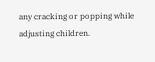any cracking or popping while adjusting children.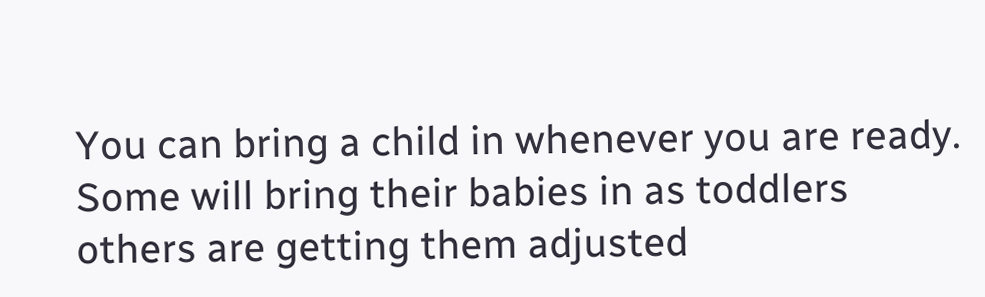You can bring a child in whenever you are ready. Some will bring their babies in as toddlers others are getting them adjusted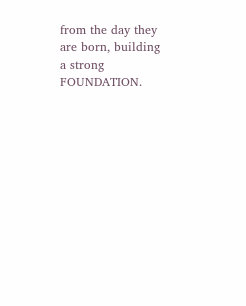from the day they are born, building a strong FOUNDATION.